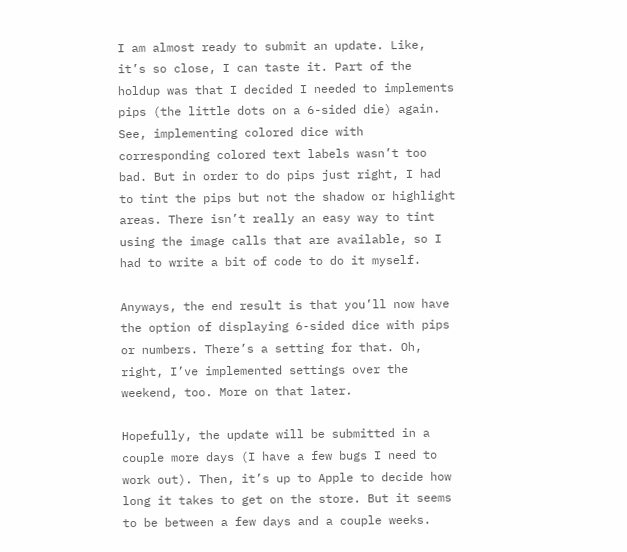I am almost ready to submit an update. Like, it’s so close, I can taste it. Part of the holdup was that I decided I needed to implements pips (the little dots on a 6-sided die) again. See, implementing colored dice with corresponding colored text labels wasn’t too bad. But in order to do pips just right, I had to tint the pips but not the shadow or highlight areas. There isn’t really an easy way to tint using the image calls that are available, so I had to write a bit of code to do it myself.

Anyways, the end result is that you’ll now have the option of displaying 6-sided dice with pips or numbers. There’s a setting for that. Oh, right, I’ve implemented settings over the weekend, too. More on that later.

Hopefully, the update will be submitted in a couple more days (I have a few bugs I need to work out). Then, it’s up to Apple to decide how long it takes to get on the store. But it seems to be between a few days and a couple weeks.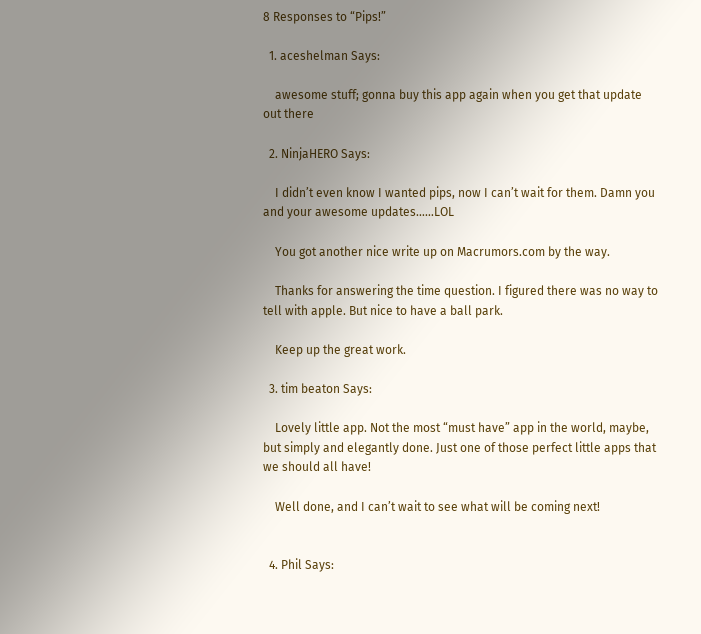8 Responses to “Pips!”

  1. aceshelman Says:

    awesome stuff; gonna buy this app again when you get that update out there

  2. NinjaHERO Says:

    I didn’t even know I wanted pips, now I can’t wait for them. Damn you and your awesome updates……LOL

    You got another nice write up on Macrumors.com by the way.

    Thanks for answering the time question. I figured there was no way to tell with apple. But nice to have a ball park.

    Keep up the great work.

  3. tim beaton Says:

    Lovely little app. Not the most “must have” app in the world, maybe, but simply and elegantly done. Just one of those perfect little apps that we should all have!

    Well done, and I can’t wait to see what will be coming next!


  4. Phil Says: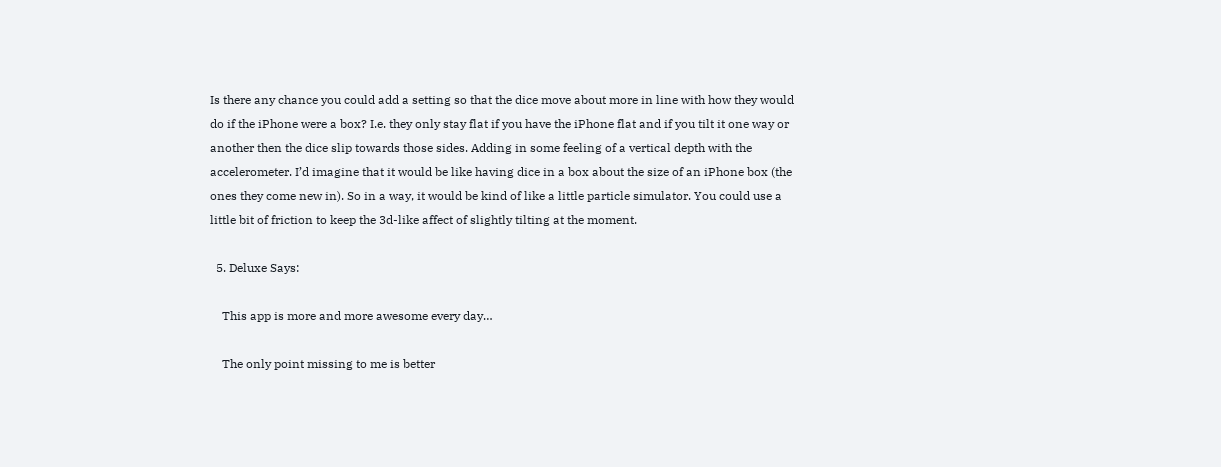Is there any chance you could add a setting so that the dice move about more in line with how they would do if the iPhone were a box? I.e. they only stay flat if you have the iPhone flat and if you tilt it one way or another then the dice slip towards those sides. Adding in some feeling of a vertical depth with the accelerometer. I’d imagine that it would be like having dice in a box about the size of an iPhone box (the ones they come new in). So in a way, it would be kind of like a little particle simulator. You could use a little bit of friction to keep the 3d-like affect of slightly tilting at the moment.

  5. Deluxe Says:

    This app is more and more awesome every day…

    The only point missing to me is better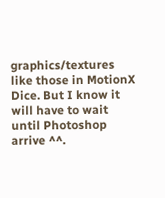graphics/textures like those in MotionX Dice. But I know it will have to wait until Photoshop arrive ^^.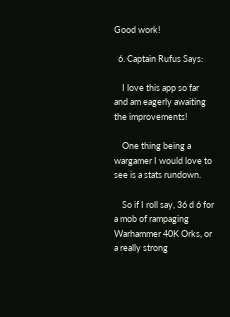Good work!

  6. Captain Rufus Says:

    I love this app so far and am eagerly awaiting the improvements!

    One thing being a wargamer I would love to see is a stats rundown.

    So if I roll say, 36 d 6 for a mob of rampaging Warhammer 40K Orks, or a really strong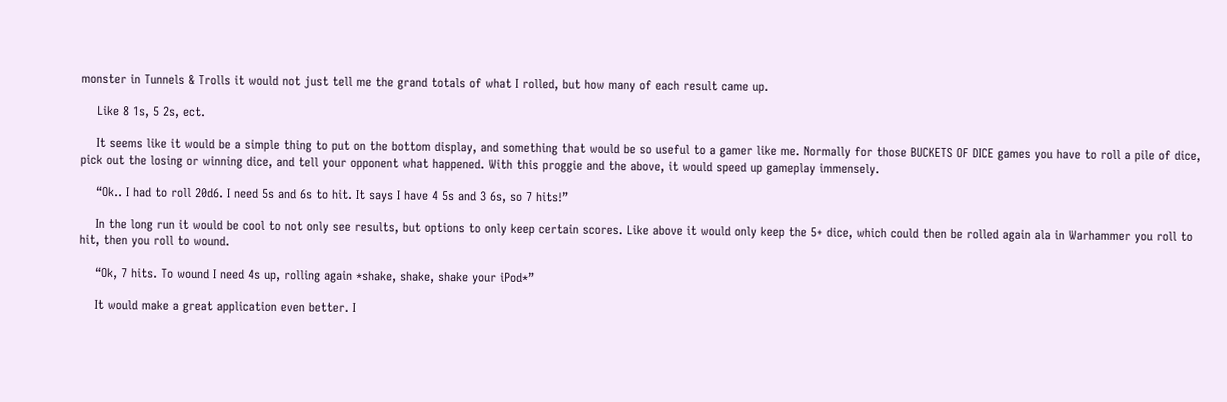monster in Tunnels & Trolls it would not just tell me the grand totals of what I rolled, but how many of each result came up.

    Like 8 1s, 5 2s, ect.

    It seems like it would be a simple thing to put on the bottom display, and something that would be so useful to a gamer like me. Normally for those BUCKETS OF DICE games you have to roll a pile of dice, pick out the losing or winning dice, and tell your opponent what happened. With this proggie and the above, it would speed up gameplay immensely.

    “Ok.. I had to roll 20d6. I need 5s and 6s to hit. It says I have 4 5s and 3 6s, so 7 hits!”

    In the long run it would be cool to not only see results, but options to only keep certain scores. Like above it would only keep the 5+ dice, which could then be rolled again ala in Warhammer you roll to hit, then you roll to wound.

    “Ok, 7 hits. To wound I need 4s up, rolling again *shake, shake, shake your iPod*”

    It would make a great application even better. I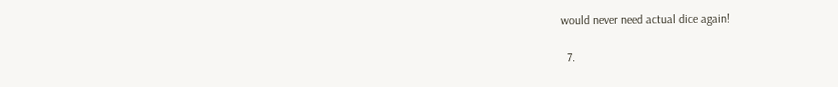would never need actual dice again!

  7.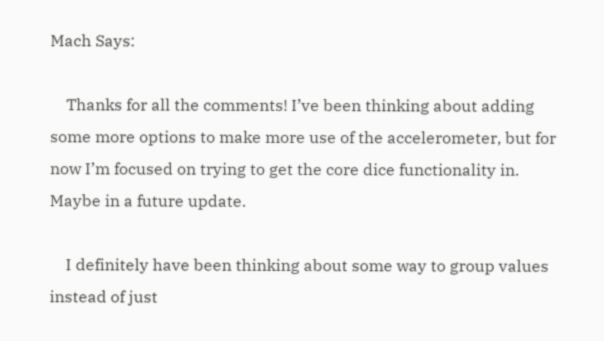Mach Says:

    Thanks for all the comments! I’ve been thinking about adding some more options to make more use of the accelerometer, but for now I’m focused on trying to get the core dice functionality in. Maybe in a future update.

    I definitely have been thinking about some way to group values instead of just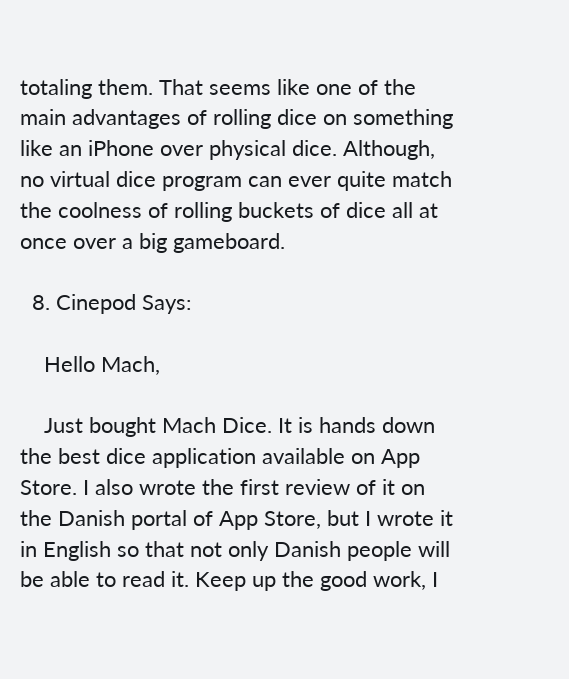totaling them. That seems like one of the main advantages of rolling dice on something like an iPhone over physical dice. Although, no virtual dice program can ever quite match the coolness of rolling buckets of dice all at once over a big gameboard.

  8. Cinepod Says:

    Hello Mach,

    Just bought Mach Dice. It is hands down the best dice application available on App Store. I also wrote the first review of it on the Danish portal of App Store, but I wrote it in English so that not only Danish people will be able to read it. Keep up the good work, I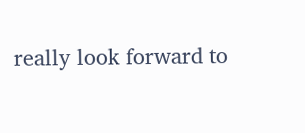really look forward to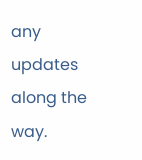any updates along the way.